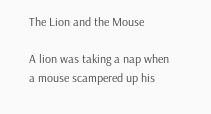The Lion and the Mouse

A lion was taking a nap when a mouse scampered up his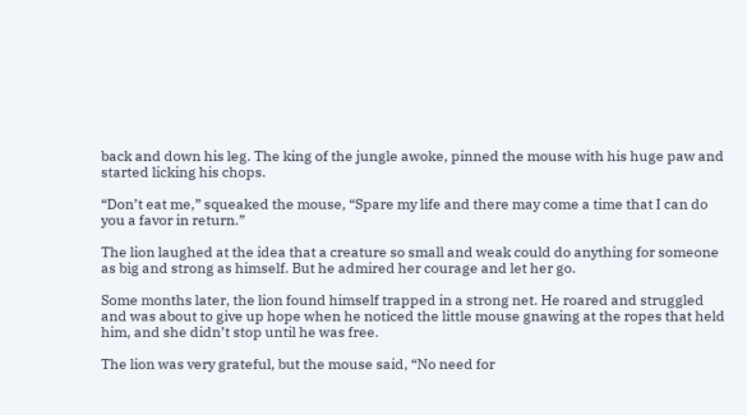back and down his leg. The king of the jungle awoke, pinned the mouse with his huge paw and started licking his chops.

“Don’t eat me,” squeaked the mouse, “Spare my life and there may come a time that I can do you a favor in return.”

The lion laughed at the idea that a creature so small and weak could do anything for someone as big and strong as himself. But he admired her courage and let her go.

Some months later, the lion found himself trapped in a strong net. He roared and struggled and was about to give up hope when he noticed the little mouse gnawing at the ropes that held him, and she didn’t stop until he was free.

The lion was very grateful, but the mouse said, “No need for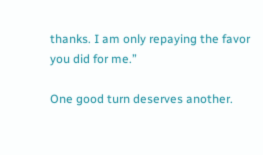thanks. I am only repaying the favor you did for me.”

One good turn deserves another.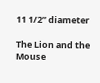11 1/2” diameter

The Lion and the Mouse